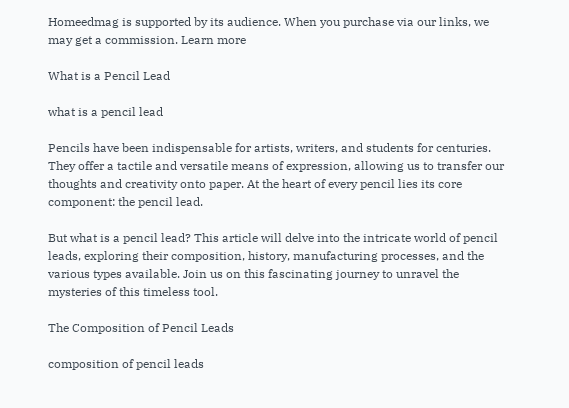Homeedmag is supported by its audience. When you purchase via our links, we may get a commission. Learn more

What is a Pencil Lead

what is a pencil lead

Pencils have been indispensable for artists, writers, and students for centuries. They offer a tactile and versatile means of expression, allowing us to transfer our thoughts and creativity onto paper. At the heart of every pencil lies its core component: the pencil lead.

But what is a pencil lead? This article will delve into the intricate world of pencil leads, exploring their composition, history, manufacturing processes, and the various types available. Join us on this fascinating journey to unravel the mysteries of this timeless tool.

The Composition of Pencil Leads

composition of pencil leads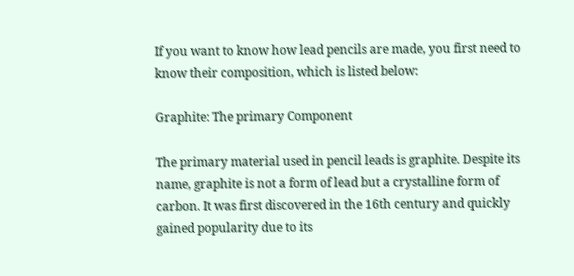If you want to know how lead pencils are made, you first need to know their composition, which is listed below:

Graphite: The primary Component

The primary material used in pencil leads is graphite. Despite its name, graphite is not a form of lead but a crystalline form of carbon. It was first discovered in the 16th century and quickly gained popularity due to its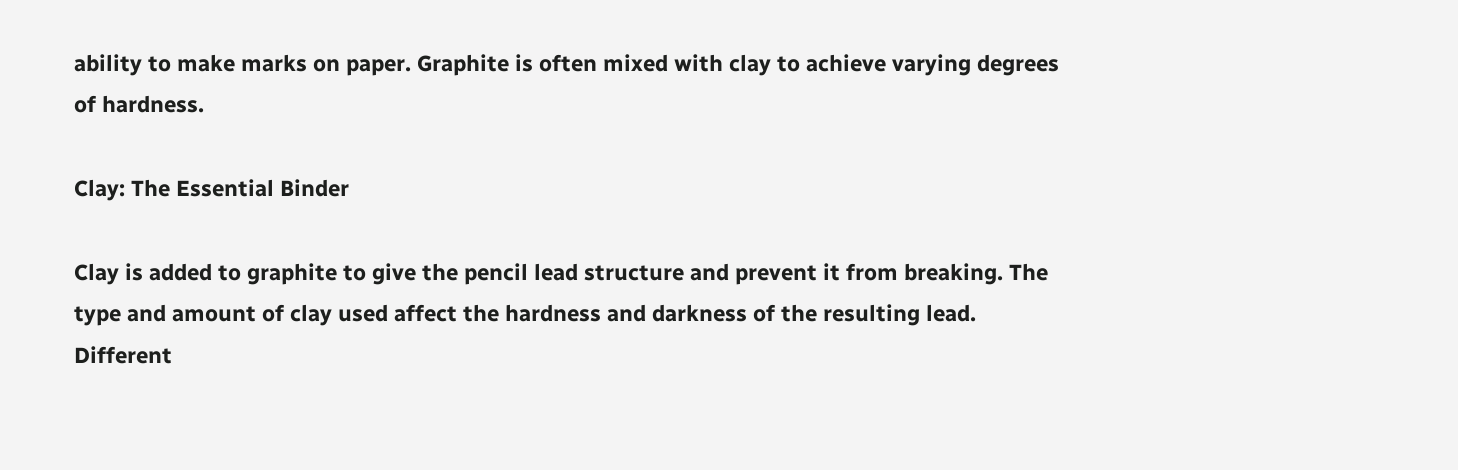ability to make marks on paper. Graphite is often mixed with clay to achieve varying degrees of hardness.

Clay: The Essential Binder

Clay is added to graphite to give the pencil lead structure and prevent it from breaking. The type and amount of clay used affect the hardness and darkness of the resulting lead. Different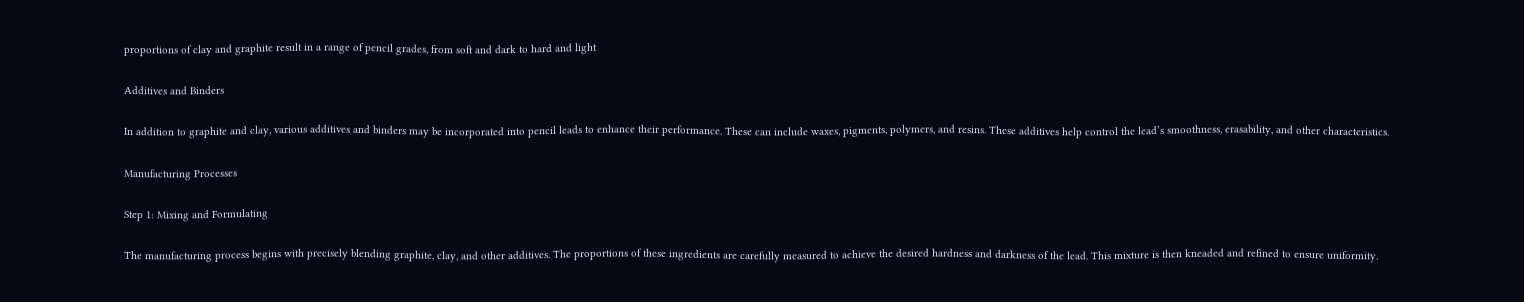proportions of clay and graphite result in a range of pencil grades, from soft and dark to hard and light

Additives and Binders

In addition to graphite and clay, various additives and binders may be incorporated into pencil leads to enhance their performance. These can include waxes, pigments, polymers, and resins. These additives help control the lead’s smoothness, erasability, and other characteristics.

Manufacturing Processes

Step 1: Mixing and Formulating

The manufacturing process begins with precisely blending graphite, clay, and other additives. The proportions of these ingredients are carefully measured to achieve the desired hardness and darkness of the lead. This mixture is then kneaded and refined to ensure uniformity.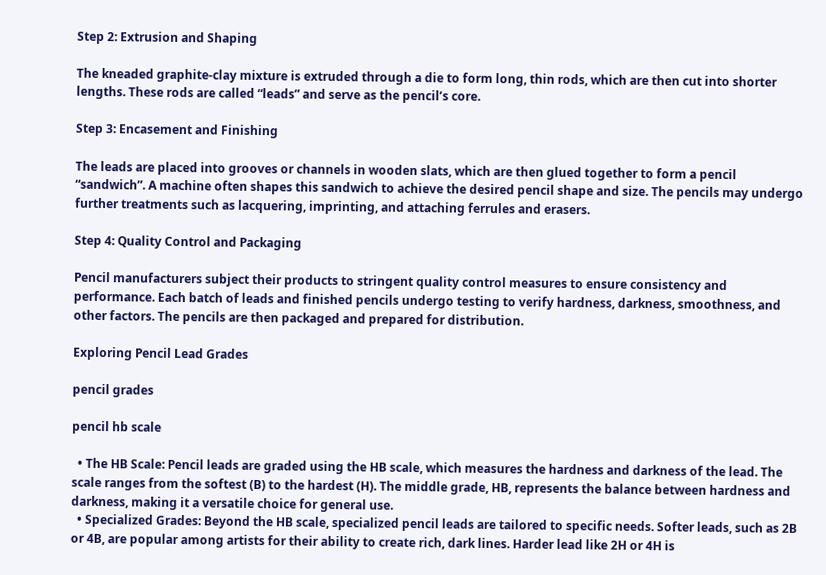Step 2: Extrusion and Shaping

The kneaded graphite-clay mixture is extruded through a die to form long, thin rods, which are then cut into shorter lengths. These rods are called “leads” and serve as the pencil’s core.

Step 3: Encasement and Finishing

The leads are placed into grooves or channels in wooden slats, which are then glued together to form a pencil “sandwich”. A machine often shapes this sandwich to achieve the desired pencil shape and size. The pencils may undergo further treatments such as lacquering, imprinting, and attaching ferrules and erasers.

Step 4: Quality Control and Packaging

Pencil manufacturers subject their products to stringent quality control measures to ensure consistency and performance. Each batch of leads and finished pencils undergo testing to verify hardness, darkness, smoothness, and other factors. The pencils are then packaged and prepared for distribution.

Exploring Pencil Lead Grades

pencil grades

pencil hb scale

  • The HB Scale: Pencil leads are graded using the HB scale, which measures the hardness and darkness of the lead. The scale ranges from the softest (B) to the hardest (H). The middle grade, HB, represents the balance between hardness and darkness, making it a versatile choice for general use.
  • Specialized Grades: Beyond the HB scale, specialized pencil leads are tailored to specific needs. Softer leads, such as 2B or 4B, are popular among artists for their ability to create rich, dark lines. Harder lead like 2H or 4H is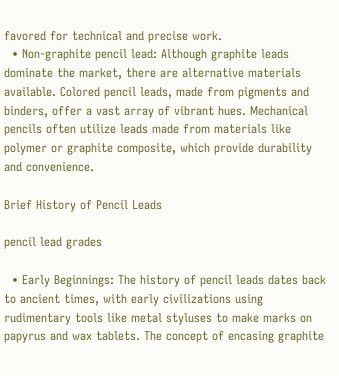favored for technical and precise work.
  • Non-graphite pencil lead: Although graphite leads dominate the market, there are alternative materials available. Colored pencil leads, made from pigments and binders, offer a vast array of vibrant hues. Mechanical pencils often utilize leads made from materials like polymer or graphite composite, which provide durability and convenience.

Brief History of Pencil Leads

pencil lead grades

  • Early Beginnings: The history of pencil leads dates back to ancient times, with early civilizations using rudimentary tools like metal styluses to make marks on papyrus and wax tablets. The concept of encasing graphite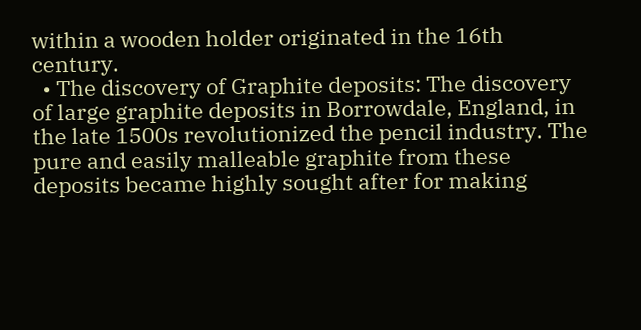within a wooden holder originated in the 16th century.
  • The discovery of Graphite deposits: The discovery of large graphite deposits in Borrowdale, England, in the late 1500s revolutionized the pencil industry. The pure and easily malleable graphite from these deposits became highly sought after for making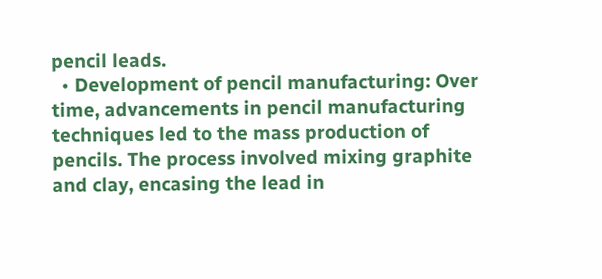pencil leads.
  • Development of pencil manufacturing: Over time, advancements in pencil manufacturing techniques led to the mass production of pencils. The process involved mixing graphite and clay, encasing the lead in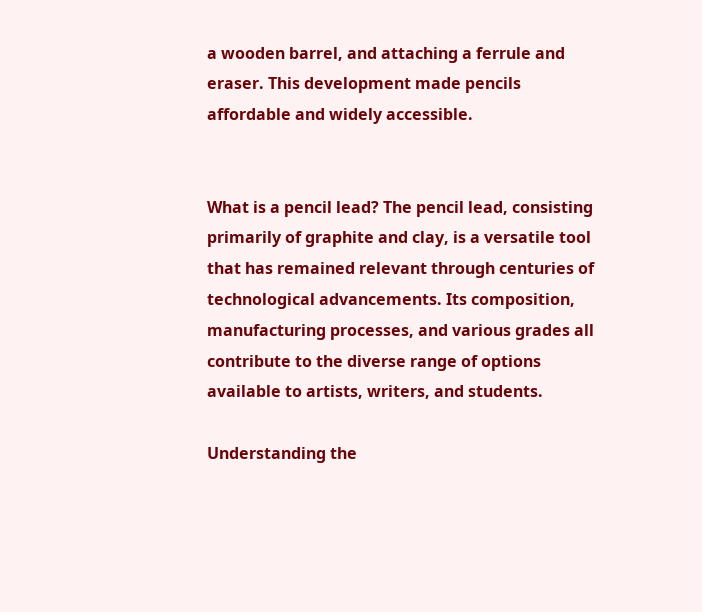a wooden barrel, and attaching a ferrule and eraser. This development made pencils affordable and widely accessible.


What is a pencil lead? The pencil lead, consisting primarily of graphite and clay, is a versatile tool that has remained relevant through centuries of technological advancements. Its composition, manufacturing processes, and various grades all contribute to the diverse range of options available to artists, writers, and students.

Understanding the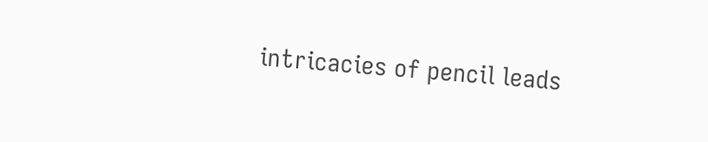intricacies of pencil leads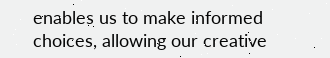enables us to make informed choices, allowing our creative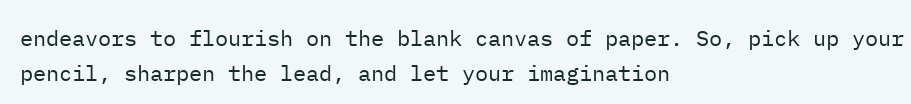endeavors to flourish on the blank canvas of paper. So, pick up your pencil, sharpen the lead, and let your imagination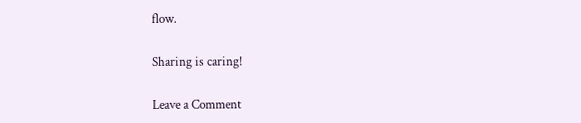flow.

Sharing is caring!

Leave a Comment